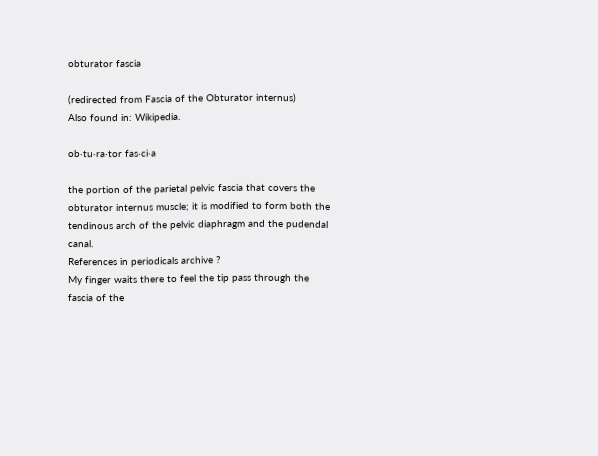obturator fascia

(redirected from Fascia of the Obturator internus)
Also found in: Wikipedia.

ob·tu·ra·tor fas·ci·a

the portion of the parietal pelvic fascia that covers the obturator internus muscle; it is modified to form both the tendinous arch of the pelvic diaphragm and the pudendal canal.
References in periodicals archive ?
My finger waits there to feel the tip pass through the fascia of the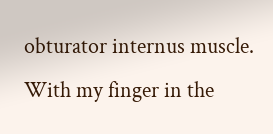obturator internus muscle.
With my finger in the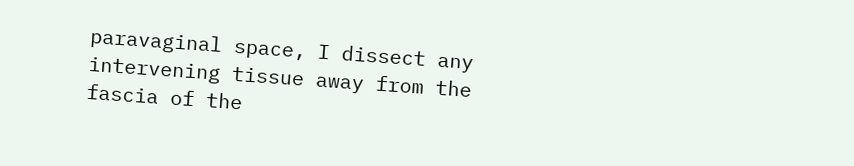paravaginal space, I dissect any intervening tissue away from the fascia of the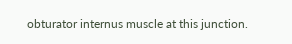obturator internus muscle at this junction.